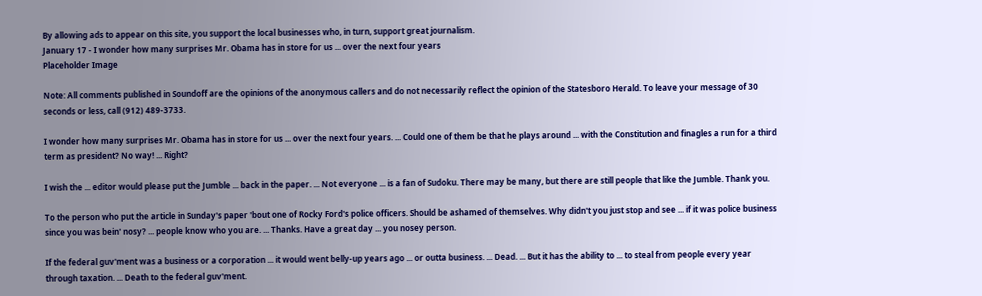By allowing ads to appear on this site, you support the local businesses who, in turn, support great journalism.
January 17 - I wonder how many surprises Mr. Obama has in store for us ... over the next four years
Placeholder Image

Note: All comments published in Soundoff are the opinions of the anonymous callers and do not necessarily reflect the opinion of the Statesboro Herald. To leave your message of 30 seconds or less, call (912) 489-3733.

I wonder how many surprises Mr. Obama has in store for us ... over the next four years. ... Could one of them be that he plays around ... with the Constitution and finagles a run for a third term as president? No way! ... Right?

I wish the ... editor would please put the Jumble ... back in the paper. ... Not everyone ... is a fan of Sudoku. There may be many, but there are still people that like the Jumble. Thank you.

To the person who put the article in Sunday's paper 'bout one of Rocky Ford's police officers. Should be ashamed of themselves. Why didn't you just stop and see ... if it was police business since you was bein' nosy? ... people know who you are. ... Thanks. Have a great day ... you nosey person.

If the federal guv'ment was a business or a corporation ... it would went belly-up years ago ... or outta business. ... Dead. ... But it has the ability to ... to steal from people every year through taxation. ... Death to the federal guv'ment.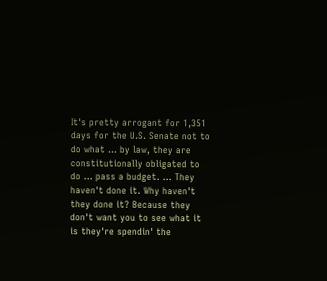It's pretty arrogant for 1,351 days for the U.S. Senate not to do what ... by law, they are constitutionally obligated to do ... pass a budget. ... They haven't done it. Why haven't they done it? Because they don't want you to see what it is they're spendin' the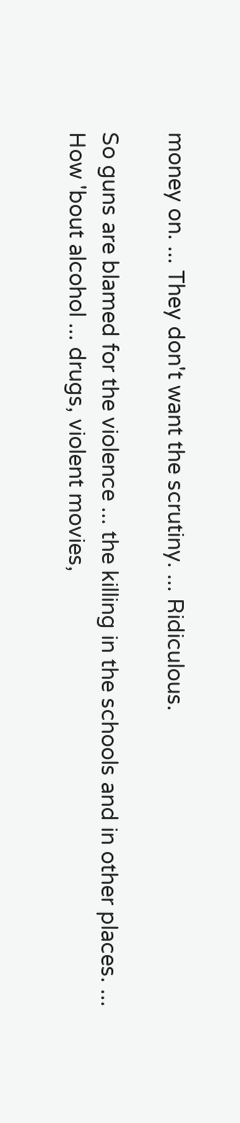money on. ... They don't want the scrutiny. ... Ridiculous.

So guns are blamed for the violence ... the killing in the schools and in other places. ... How 'bout alcohol ... drugs, violent movies,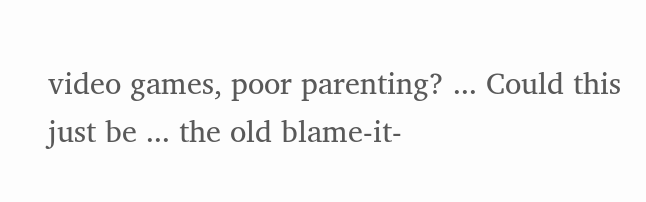video games, poor parenting? ... Could this just be ... the old blame-it-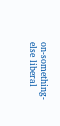on-something-else liberal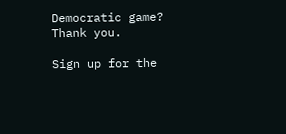Democratic game? Thank you.

Sign up for the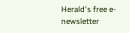Herald's free e-newsletter